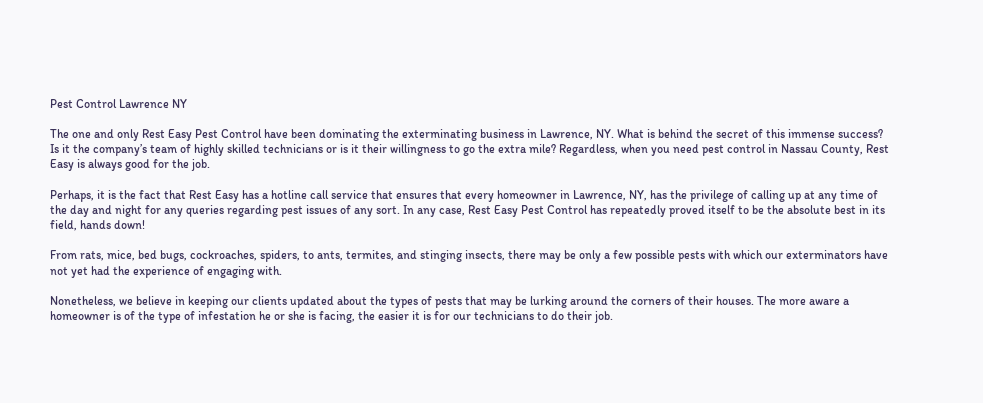Pest Control Lawrence NY

The one and only Rest Easy Pest Control have been dominating the exterminating business in Lawrence, NY. What is behind the secret of this immense success? Is it the company’s team of highly skilled technicians or is it their willingness to go the extra mile? Regardless, when you need pest control in Nassau County, Rest Easy is always good for the job.

Perhaps, it is the fact that Rest Easy has a hotline call service that ensures that every homeowner in Lawrence, NY, has the privilege of calling up at any time of the day and night for any queries regarding pest issues of any sort. In any case, Rest Easy Pest Control has repeatedly proved itself to be the absolute best in its field, hands down!

From rats, mice, bed bugs, cockroaches, spiders, to ants, termites, and stinging insects, there may be only a few possible pests with which our exterminators have not yet had the experience of engaging with.

Nonetheless, we believe in keeping our clients updated about the types of pests that may be lurking around the corners of their houses. The more aware a homeowner is of the type of infestation he or she is facing, the easier it is for our technicians to do their job.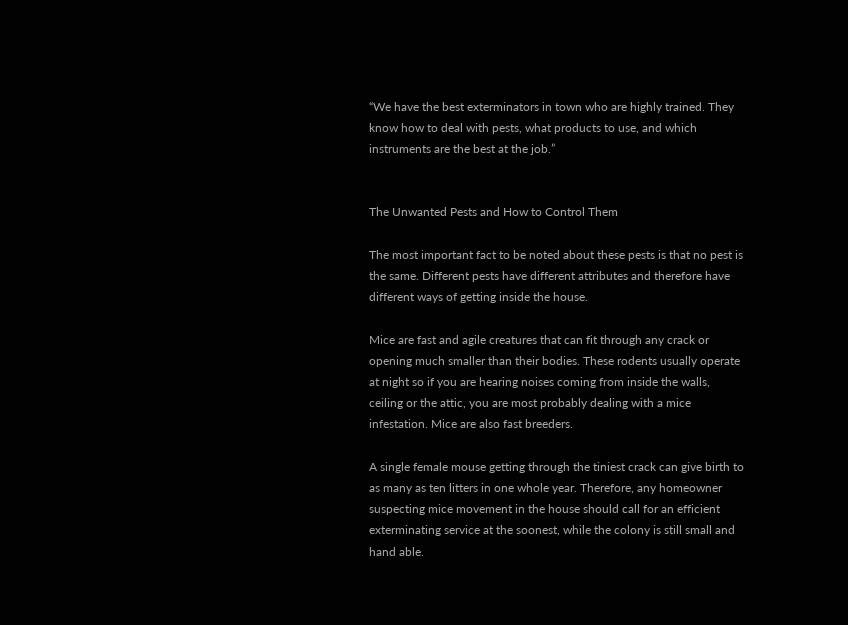“We have the best exterminators in town who are highly trained. They know how to deal with pests, what products to use, and which instruments are the best at the job.”


The Unwanted Pests and How to Control Them

The most important fact to be noted about these pests is that no pest is the same. Different pests have different attributes and therefore have different ways of getting inside the house.

Mice are fast and agile creatures that can fit through any crack or opening much smaller than their bodies. These rodents usually operate at night so if you are hearing noises coming from inside the walls, ceiling or the attic, you are most probably dealing with a mice infestation. Mice are also fast breeders.

A single female mouse getting through the tiniest crack can give birth to as many as ten litters in one whole year. Therefore, any homeowner suspecting mice movement in the house should call for an efficient exterminating service at the soonest, while the colony is still small and hand able.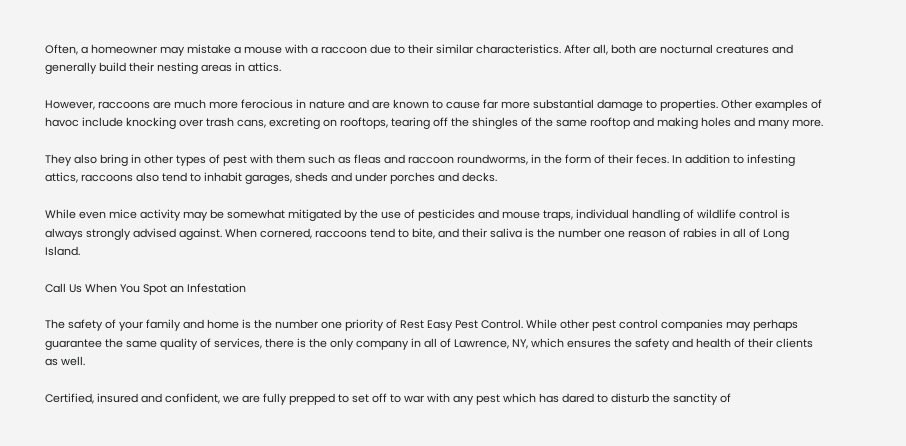Often, a homeowner may mistake a mouse with a raccoon due to their similar characteristics. After all, both are nocturnal creatures and generally build their nesting areas in attics.

However, raccoons are much more ferocious in nature and are known to cause far more substantial damage to properties. Other examples of havoc include knocking over trash cans, excreting on rooftops, tearing off the shingles of the same rooftop and making holes and many more.

They also bring in other types of pest with them such as fleas and raccoon roundworms, in the form of their feces. In addition to infesting attics, raccoons also tend to inhabit garages, sheds and under porches and decks.

While even mice activity may be somewhat mitigated by the use of pesticides and mouse traps, individual handling of wildlife control is always strongly advised against. When cornered, raccoons tend to bite, and their saliva is the number one reason of rabies in all of Long Island.

Call Us When You Spot an Infestation

The safety of your family and home is the number one priority of Rest Easy Pest Control. While other pest control companies may perhaps guarantee the same quality of services, there is the only company in all of Lawrence, NY, which ensures the safety and health of their clients as well.

Certified, insured and confident, we are fully prepped to set off to war with any pest which has dared to disturb the sanctity of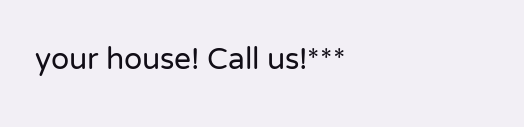your house! Call us!***